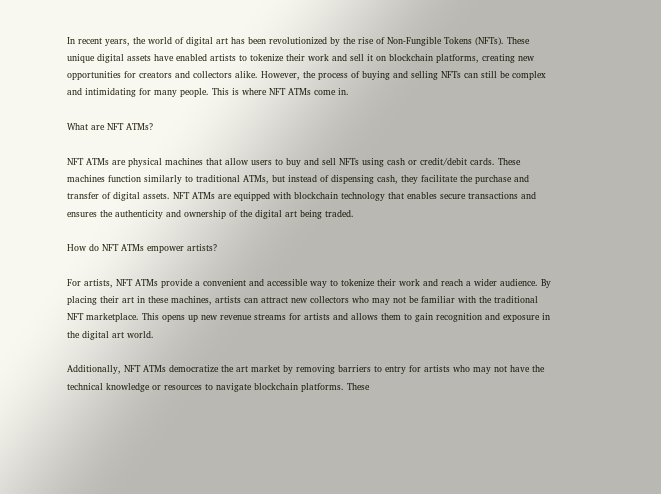In recent years, the world of digital art has been revolutionized by the rise of Non-Fungible Tokens (NFTs). These unique digital assets have enabled artists to tokenize their work and sell it on blockchain platforms, creating new opportunities for creators and collectors alike. However, the process of buying and selling NFTs can still be complex and intimidating for many people. This is where NFT ATMs come in.

What are NFT ATMs?

NFT ATMs are physical machines that allow users to buy and sell NFTs using cash or credit/debit cards. These machines function similarly to traditional ATMs, but instead of dispensing cash, they facilitate the purchase and transfer of digital assets. NFT ATMs are equipped with blockchain technology that enables secure transactions and ensures the authenticity and ownership of the digital art being traded.

How do NFT ATMs empower artists?

For artists, NFT ATMs provide a convenient and accessible way to tokenize their work and reach a wider audience. By placing their art in these machines, artists can attract new collectors who may not be familiar with the traditional NFT marketplace. This opens up new revenue streams for artists and allows them to gain recognition and exposure in the digital art world.

Additionally, NFT ATMs democratize the art market by removing barriers to entry for artists who may not have the technical knowledge or resources to navigate blockchain platforms. These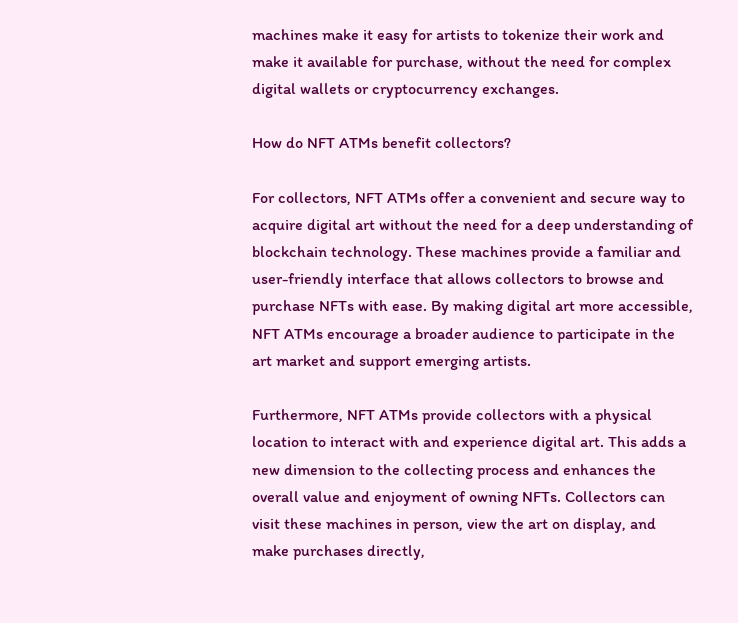machines make it easy for artists to tokenize their work and make it available for purchase, without the need for complex digital wallets or cryptocurrency exchanges.

How do NFT ATMs benefit collectors?

For collectors, NFT ATMs offer a convenient and secure way to acquire digital art without the need for a deep understanding of blockchain technology. These machines provide a familiar and user-friendly interface that allows collectors to browse and purchase NFTs with ease. By making digital art more accessible, NFT ATMs encourage a broader audience to participate in the art market and support emerging artists.

Furthermore, NFT ATMs provide collectors with a physical location to interact with and experience digital art. This adds a new dimension to the collecting process and enhances the overall value and enjoyment of owning NFTs. Collectors can visit these machines in person, view the art on display, and make purchases directly,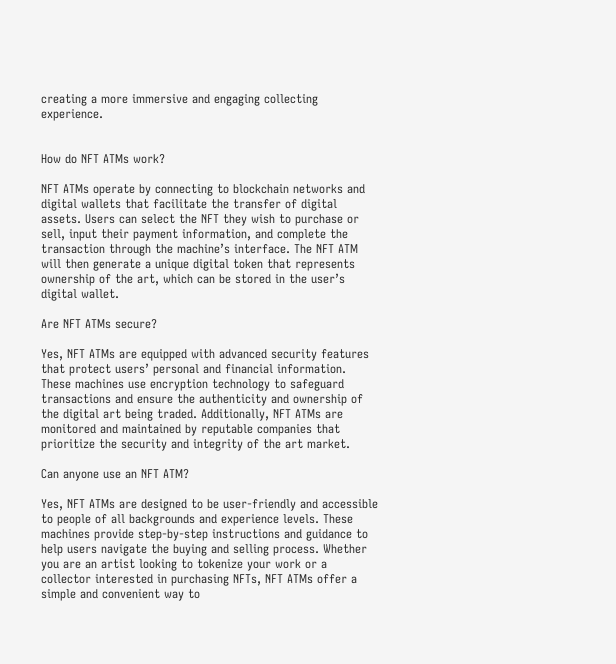creating a more immersive and engaging collecting experience.


How do NFT ATMs work?

NFT ATMs operate by connecting to blockchain networks and digital wallets that facilitate the transfer of digital assets. Users can select the NFT they wish to purchase or sell, input their payment information, and complete the transaction through the machine’s interface. The NFT ATM will then generate a unique digital token that represents ownership of the art, which can be stored in the user’s digital wallet.

Are NFT ATMs secure?

Yes, NFT ATMs are equipped with advanced security features that protect users’ personal and financial information. These machines use encryption technology to safeguard transactions and ensure the authenticity and ownership of the digital art being traded. Additionally, NFT ATMs are monitored and maintained by reputable companies that prioritize the security and integrity of the art market.

Can anyone use an NFT ATM?

Yes, NFT ATMs are designed to be user-friendly and accessible to people of all backgrounds and experience levels. These machines provide step-by-step instructions and guidance to help users navigate the buying and selling process. Whether you are an artist looking to tokenize your work or a collector interested in purchasing NFTs, NFT ATMs offer a simple and convenient way to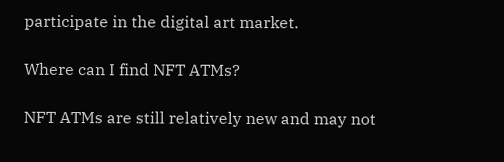participate in the digital art market.

Where can I find NFT ATMs?

NFT ATMs are still relatively new and may not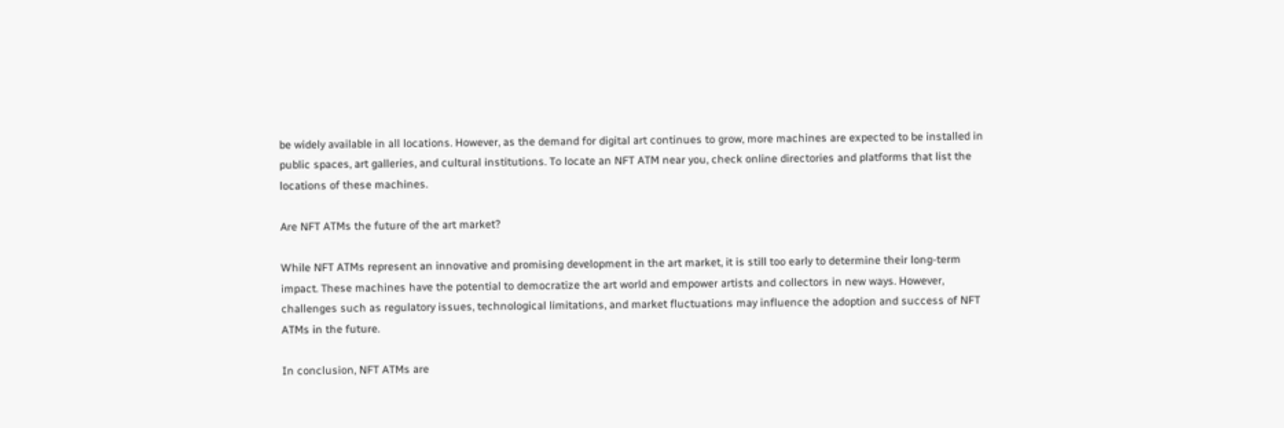be widely available in all locations. However, as the demand for digital art continues to grow, more machines are expected to be installed in public spaces, art galleries, and cultural institutions. To locate an NFT ATM near you, check online directories and platforms that list the locations of these machines.

Are NFT ATMs the future of the art market?

While NFT ATMs represent an innovative and promising development in the art market, it is still too early to determine their long-term impact. These machines have the potential to democratize the art world and empower artists and collectors in new ways. However, challenges such as regulatory issues, technological limitations, and market fluctuations may influence the adoption and success of NFT ATMs in the future.

In conclusion, NFT ATMs are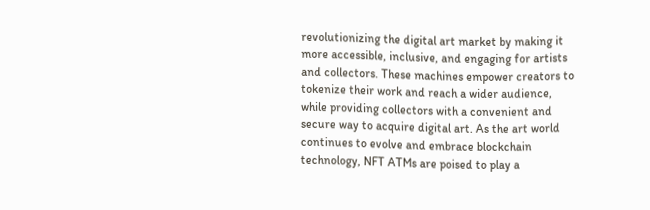revolutionizing the digital art market by making it more accessible, inclusive, and engaging for artists and collectors. These machines empower creators to tokenize their work and reach a wider audience, while providing collectors with a convenient and secure way to acquire digital art. As the art world continues to evolve and embrace blockchain technology, NFT ATMs are poised to play a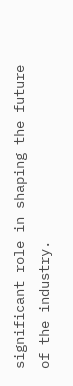significant role in shaping the future of the industry.